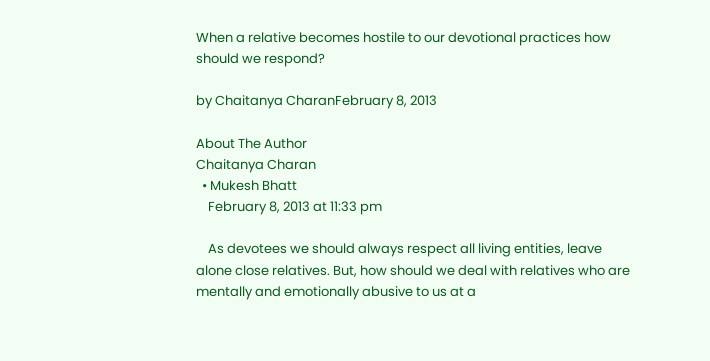When a relative becomes hostile to our devotional practices how should we respond?

by Chaitanya CharanFebruary 8, 2013

About The Author
Chaitanya Charan
  • Mukesh Bhatt
    February 8, 2013 at 11:33 pm

    As devotees we should always respect all living entities, leave alone close relatives. But, how should we deal with relatives who are mentally and emotionally abusive to us at a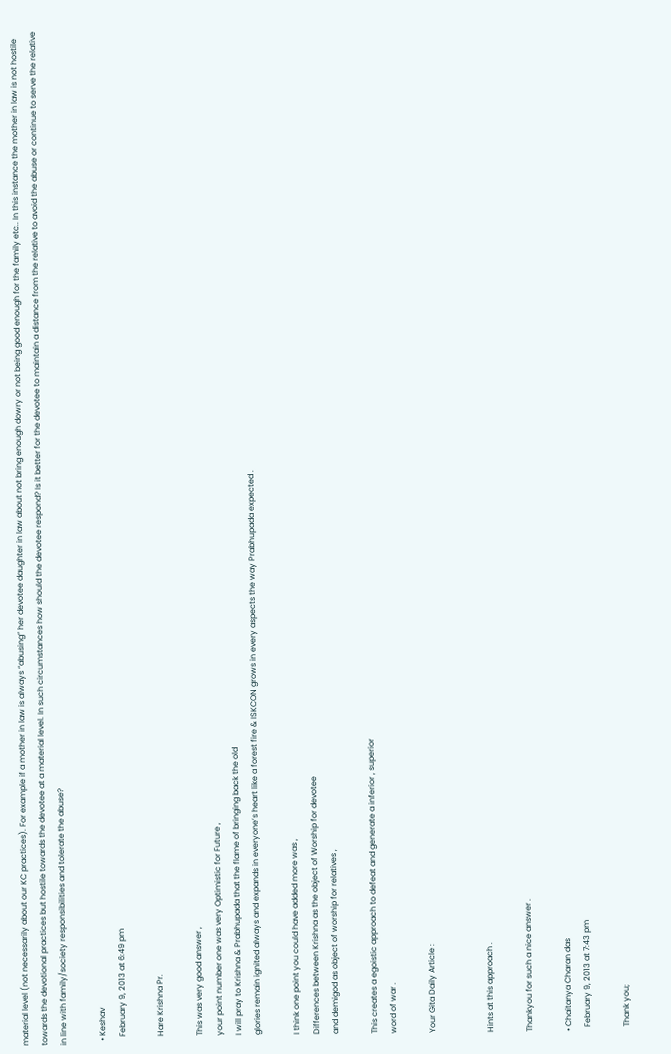material level (not necessarily about our KC practices). For example if a mother in law is always “abusing” her devotee daughter in law about not bring enough dowry or not being good enough for the family etc.. In this instance the mother in law is not hostile towards the devotional practices but hostile towards the devotee at a material level. In such circumstances how should the devotee respond? Is it better for the devotee to maintain a distance from the relative to avoid the abuse or continue to serve the relative in line with family/society responsibilities and tolerate the abuse?

  • Keshav
    February 9, 2013 at 6:49 pm

    Hare Krishna Pr.

    This was very good answer ,
    your point number one was very Optimistic for Future ,
    I will pray to Krishna & Prabhupada that the flame of bringing back the old
    glories remain ignited always and expands in everyone’s heart like a forest fire & ISKCON grows in every aspects the way Prabhupada expected .

    I think one point you could have added more was ,
    Differences between Krishna as the object of Worship for devotee
    and demigod as object of worship for relatives ,

    This creates a egoistic approach to defeat and generate a inferior , superior
    word of war .

    Your Gita Daily Article :


    Hints at this approach .

    Thankyou for such a nice answer .

    • Chaitanya Charan das
      February 9, 2013 at 7:43 pm

      Thank you;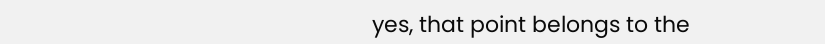yes, that point belongs to the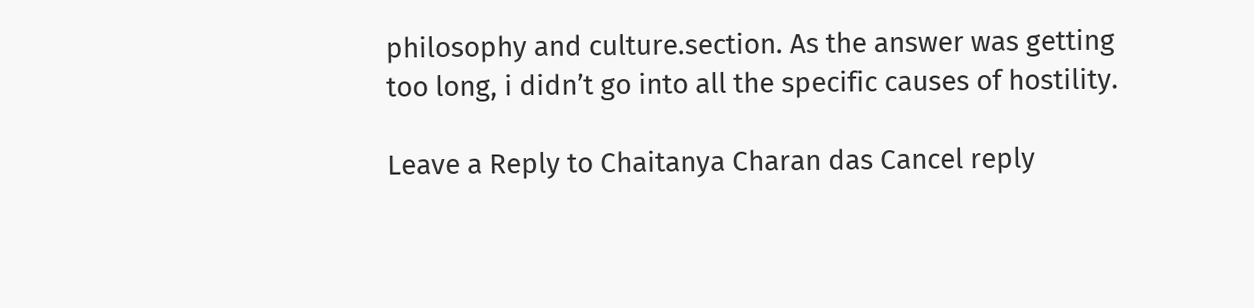philosophy and culture.section. As the answer was getting too long, i didn’t go into all the specific causes of hostility.

Leave a Reply to Chaitanya Charan das Cancel reply